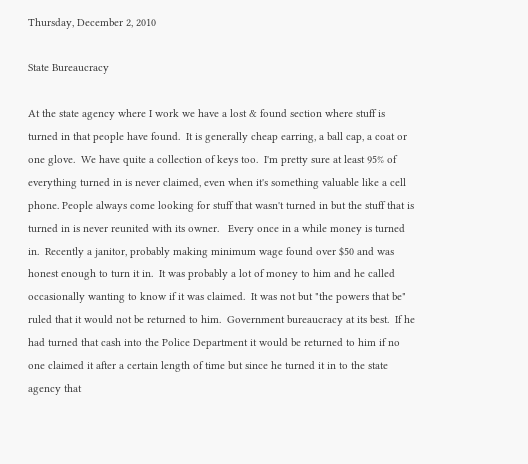Thursday, December 2, 2010

State Bureaucracy

At the state agency where I work we have a lost & found section where stuff is turned in that people have found.  It is generally cheap earring, a ball cap, a coat or one glove.  We have quite a collection of keys too.  I'm pretty sure at least 95% of everything turned in is never claimed, even when it's something valuable like a cell phone. People always come looking for stuff that wasn't turned in but the stuff that is turned in is never reunited with its owner.   Every once in a while money is turned in.  Recently a janitor, probably making minimum wage found over $50 and was honest enough to turn it in.  It was probably a lot of money to him and he called occasionally wanting to know if it was claimed.  It was not but "the powers that be" ruled that it would not be returned to him.  Government bureaucracy at its best.  If he had turned that cash into the Police Department it would be returned to him if no one claimed it after a certain length of time but since he turned it in to the state agency that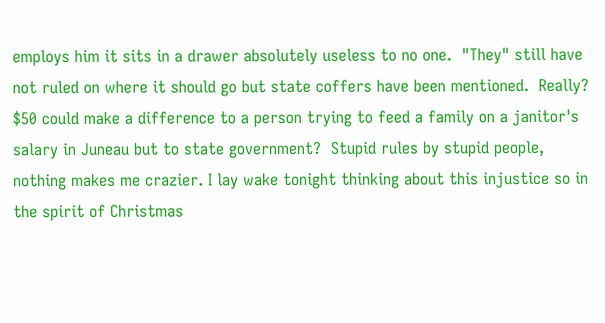employs him it sits in a drawer absolutely useless to no one.  "They" still have not ruled on where it should go but state coffers have been mentioned.  Really?  $50 could make a difference to a person trying to feed a family on a janitor's salary in Juneau but to state government?  Stupid rules by stupid people, nothing makes me crazier. I lay wake tonight thinking about this injustice so in the spirit of Christmas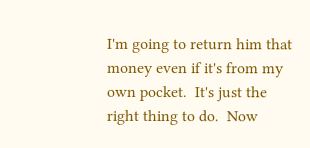I'm going to return him that money even if it's from my own pocket.  It's just the right thing to do.  Now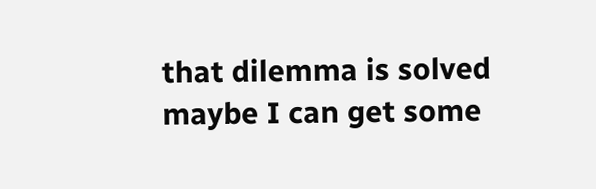that dilemma is solved maybe I can get some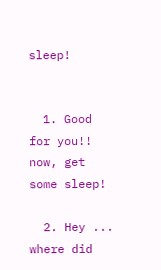sleep!


  1. Good for you!! now, get some sleep!

  2. Hey ... where did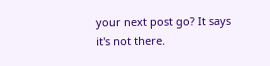your next post go? It says it's not there.